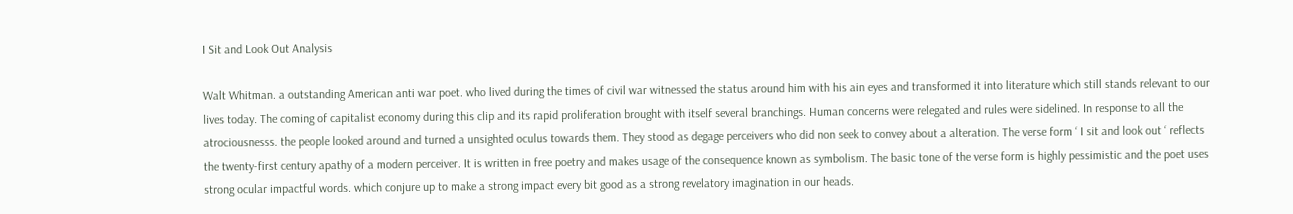I Sit and Look Out Analysis

Walt Whitman. a outstanding American anti war poet. who lived during the times of civil war witnessed the status around him with his ain eyes and transformed it into literature which still stands relevant to our lives today. The coming of capitalist economy during this clip and its rapid proliferation brought with itself several branchings. Human concerns were relegated and rules were sidelined. In response to all the atrociousnesss. the people looked around and turned a unsighted oculus towards them. They stood as degage perceivers who did non seek to convey about a alteration. The verse form ‘ I sit and look out ‘ reflects the twenty-first century apathy of a modern perceiver. It is written in free poetry and makes usage of the consequence known as symbolism. The basic tone of the verse form is highly pessimistic and the poet uses strong ocular impactful words. which conjure up to make a strong impact every bit good as a strong revelatory imagination in our heads.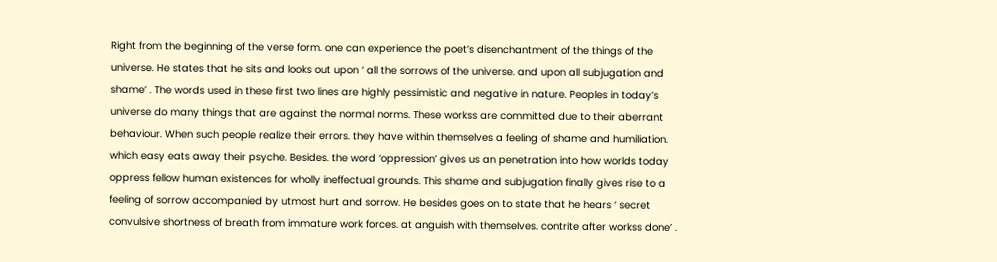Right from the beginning of the verse form. one can experience the poet’s disenchantment of the things of the universe. He states that he sits and looks out upon ‘ all the sorrows of the universe. and upon all subjugation and shame’ . The words used in these first two lines are highly pessimistic and negative in nature. Peoples in today’s universe do many things that are against the normal norms. These workss are committed due to their aberrant behaviour. When such people realize their errors. they have within themselves a feeling of shame and humiliation. which easy eats away their psyche. Besides. the word ‘oppression’ gives us an penetration into how worlds today oppress fellow human existences for wholly ineffectual grounds. This shame and subjugation finally gives rise to a feeling of sorrow accompanied by utmost hurt and sorrow. He besides goes on to state that he hears ‘ secret convulsive shortness of breath from immature work forces. at anguish with themselves. contrite after workss done’ .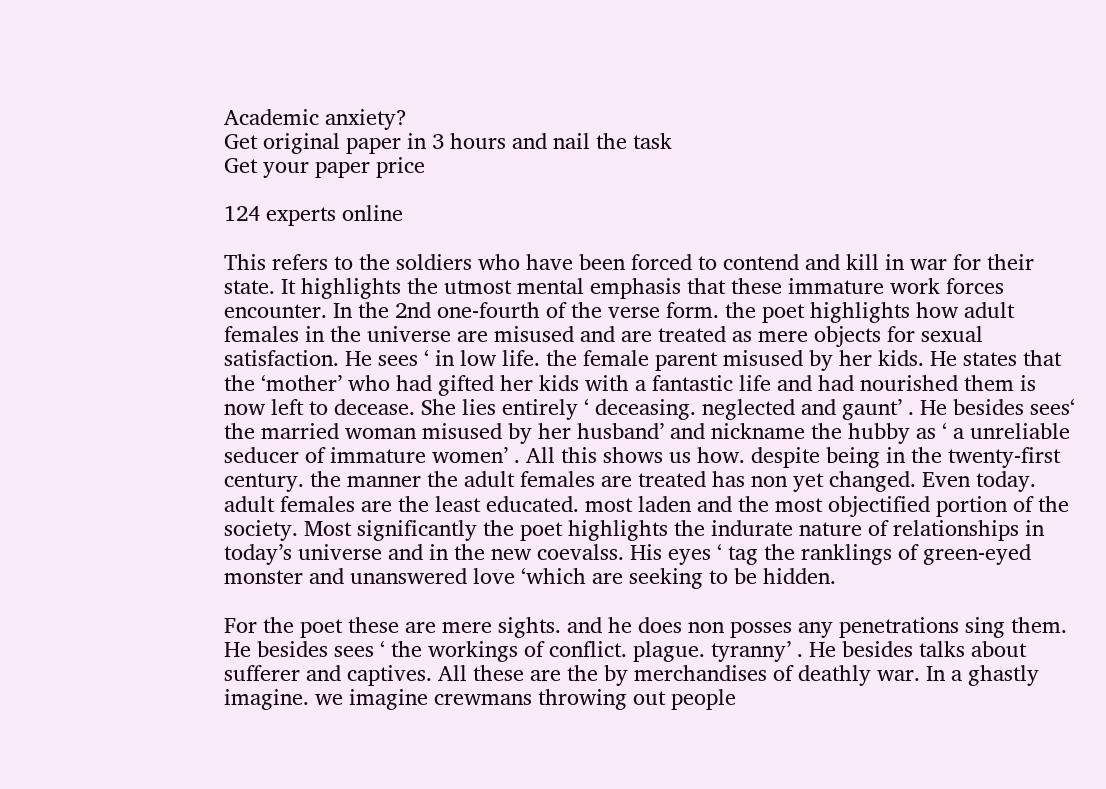Academic anxiety?
Get original paper in 3 hours and nail the task
Get your paper price

124 experts online

This refers to the soldiers who have been forced to contend and kill in war for their state. It highlights the utmost mental emphasis that these immature work forces encounter. In the 2nd one-fourth of the verse form. the poet highlights how adult females in the universe are misused and are treated as mere objects for sexual satisfaction. He sees ‘ in low life. the female parent misused by her kids. He states that the ‘mother’ who had gifted her kids with a fantastic life and had nourished them is now left to decease. She lies entirely ‘ deceasing. neglected and gaunt’ . He besides sees‘ the married woman misused by her husband’ and nickname the hubby as ‘ a unreliable seducer of immature women’ . All this shows us how. despite being in the twenty-first century. the manner the adult females are treated has non yet changed. Even today. adult females are the least educated. most laden and the most objectified portion of the society. Most significantly the poet highlights the indurate nature of relationships in today’s universe and in the new coevalss. His eyes ‘ tag the ranklings of green-eyed monster and unanswered love ‘which are seeking to be hidden.

For the poet these are mere sights. and he does non posses any penetrations sing them. He besides sees ‘ the workings of conflict. plague. tyranny’ . He besides talks about sufferer and captives. All these are the by merchandises of deathly war. In a ghastly imagine. we imagine crewmans throwing out people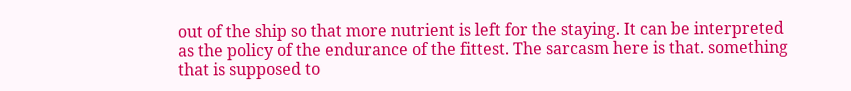out of the ship so that more nutrient is left for the staying. It can be interpreted as the policy of the endurance of the fittest. The sarcasm here is that. something that is supposed to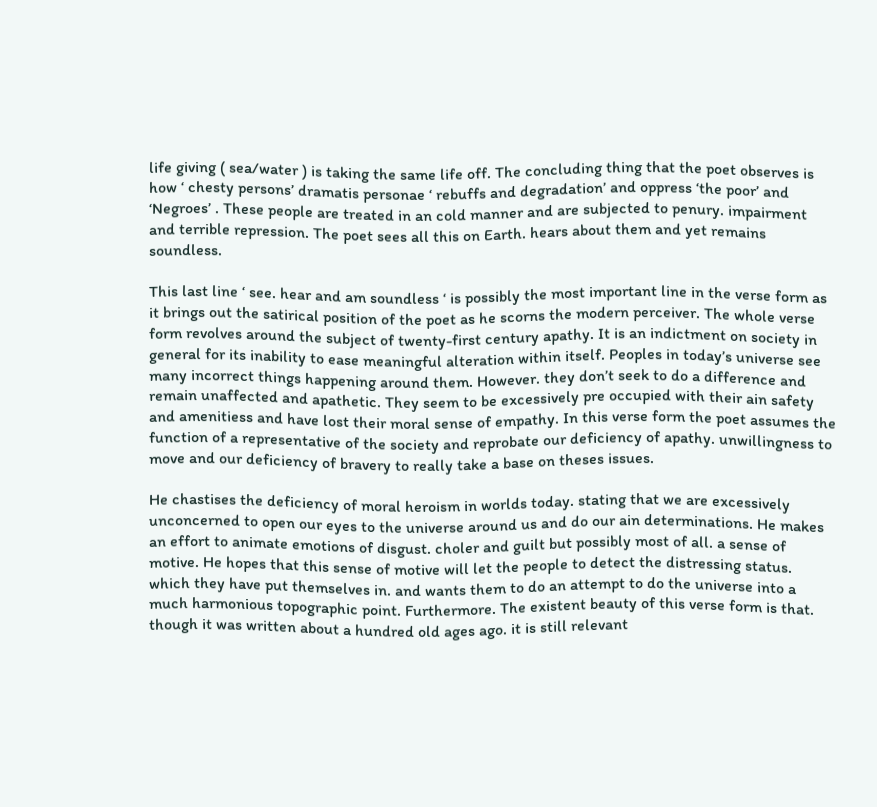life giving ( sea/water ) is taking the same life off. The concluding thing that the poet observes is how ‘ chesty persons’ dramatis personae ‘ rebuffs and degradation’ and oppress ‘the poor’ and ‘Negroes’ . These people are treated in an cold manner and are subjected to penury. impairment and terrible repression. The poet sees all this on Earth. hears about them and yet remains soundless.

This last line ‘ see. hear and am soundless ‘ is possibly the most important line in the verse form as it brings out the satirical position of the poet as he scorns the modern perceiver. The whole verse form revolves around the subject of twenty-first century apathy. It is an indictment on society in general for its inability to ease meaningful alteration within itself. Peoples in today’s universe see many incorrect things happening around them. However. they don’t seek to do a difference and remain unaffected and apathetic. They seem to be excessively pre occupied with their ain safety and amenitiess and have lost their moral sense of empathy. In this verse form the poet assumes the function of a representative of the society and reprobate our deficiency of apathy. unwillingness to move and our deficiency of bravery to really take a base on theses issues.

He chastises the deficiency of moral heroism in worlds today. stating that we are excessively unconcerned to open our eyes to the universe around us and do our ain determinations. He makes an effort to animate emotions of disgust. choler and guilt but possibly most of all. a sense of motive. He hopes that this sense of motive will let the people to detect the distressing status. which they have put themselves in. and wants them to do an attempt to do the universe into a much harmonious topographic point. Furthermore. The existent beauty of this verse form is that. though it was written about a hundred old ages ago. it is still relevant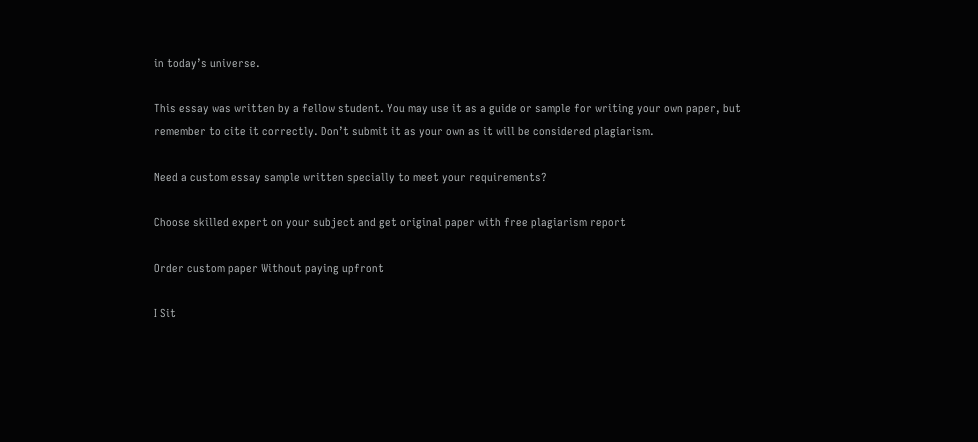in today’s universe.

This essay was written by a fellow student. You may use it as a guide or sample for writing your own paper, but remember to cite it correctly. Don’t submit it as your own as it will be considered plagiarism.

Need a custom essay sample written specially to meet your requirements?

Choose skilled expert on your subject and get original paper with free plagiarism report

Order custom paper Without paying upfront

I Sit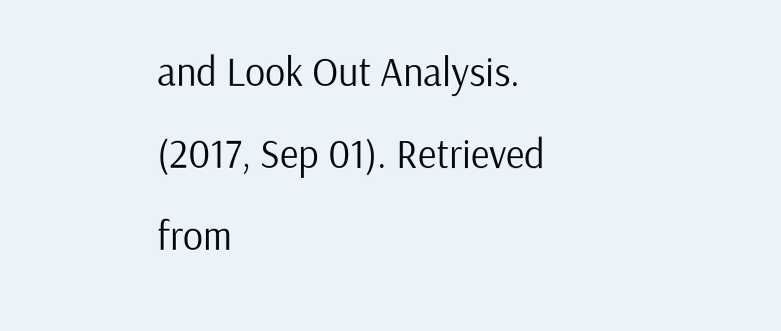and Look Out Analysis. (2017, Sep 01). Retrieved from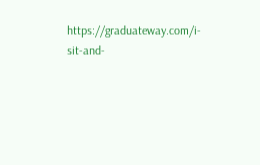https://graduateway.com/i-sit-and-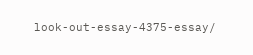look-out-essay-4375-essay/